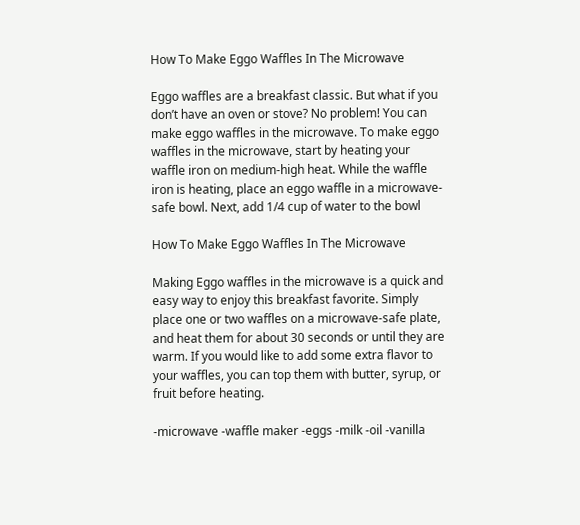How To Make Eggo Waffles In The Microwave

Eggo waffles are a breakfast classic. But what if you don’t have an oven or stove? No problem! You can make eggo waffles in the microwave. To make eggo waffles in the microwave, start by heating your waffle iron on medium-high heat. While the waffle iron is heating, place an eggo waffle in a microwave-safe bowl. Next, add 1/4 cup of water to the bowl

How To Make Eggo Waffles In The Microwave

Making Eggo waffles in the microwave is a quick and easy way to enjoy this breakfast favorite. Simply place one or two waffles on a microwave-safe plate, and heat them for about 30 seconds or until they are warm. If you would like to add some extra flavor to your waffles, you can top them with butter, syrup, or fruit before heating.

-microwave -waffle maker -eggs -milk -oil -vanilla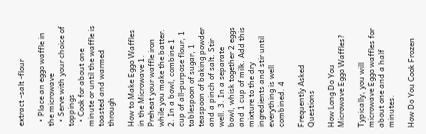extract -salt -flour

  • Place an eggo waffle in the microwave
  • Serve with your choice of toppings
  • Cook for about one minute or until the waffle is toasted and warmed through

How to Make Eggo Waffles in the Microwave 1. Preheat your waffle iron while you make the batter. 2. In a bowl, combine 1 cup of all-purpose flour, 1 tablespoon of sugar, 1 teaspoon of baking powder and a pinch of salt. Stir well. 3. In a separate bowl, whisk together 2 eggs and 1 cup of milk. Add this mixture to the dry ingredients and stir until everything is well combined. 4

Frequently Asked Questions

How Long Do You Microwave Eggo Waffles?

Typically, you will microwave Eggo waffles for about one and a half minutes.

How Do You Cook Frozen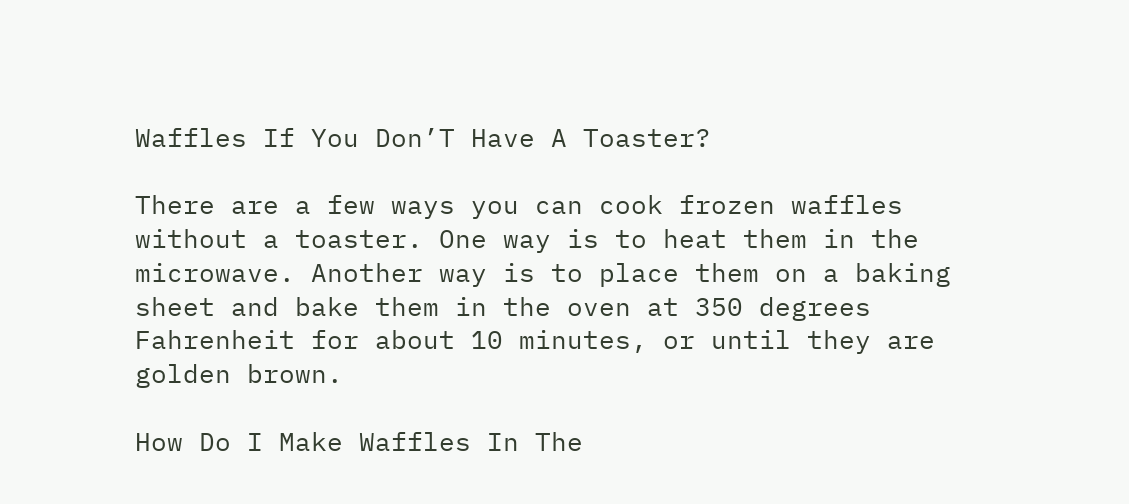Waffles If You Don’T Have A Toaster?

There are a few ways you can cook frozen waffles without a toaster. One way is to heat them in the microwave. Another way is to place them on a baking sheet and bake them in the oven at 350 degrees Fahrenheit for about 10 minutes, or until they are golden brown.

How Do I Make Waffles In The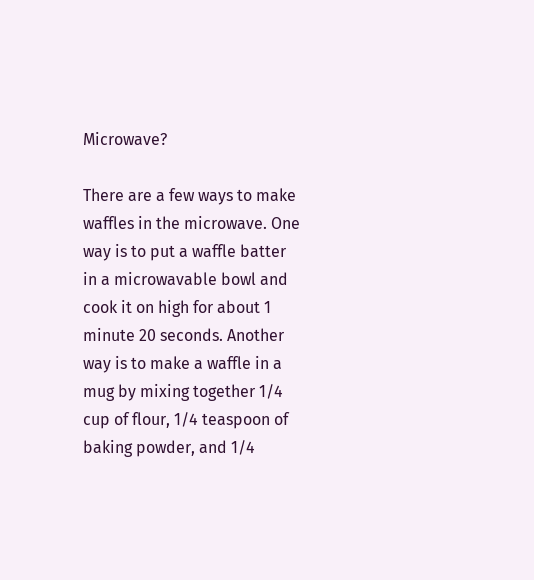Microwave?

There are a few ways to make waffles in the microwave. One way is to put a waffle batter in a microwavable bowl and cook it on high for about 1 minute 20 seconds. Another way is to make a waffle in a mug by mixing together 1/4 cup of flour, 1/4 teaspoon of baking powder, and 1/4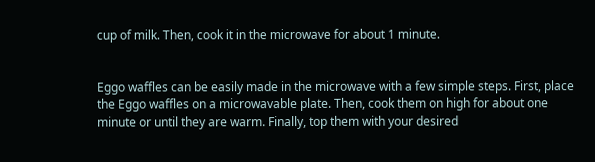cup of milk. Then, cook it in the microwave for about 1 minute.


Eggo waffles can be easily made in the microwave with a few simple steps. First, place the Eggo waffles on a microwavable plate. Then, cook them on high for about one minute or until they are warm. Finally, top them with your desired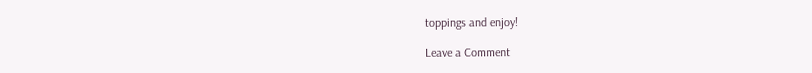toppings and enjoy!

Leave a Comment